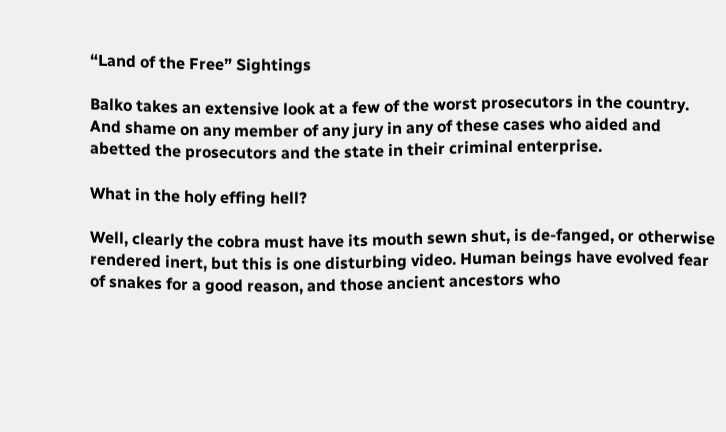“Land of the Free” Sightings

Balko takes an extensive look at a few of the worst prosecutors in the country. And shame on any member of any jury in any of these cases who aided and abetted the prosecutors and the state in their criminal enterprise.

What in the holy effing hell?

Well, clearly the cobra must have its mouth sewn shut, is de-fanged, or otherwise rendered inert, but this is one disturbing video. Human beings have evolved fear of snakes for a good reason, and those ancient ancestors who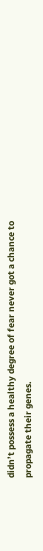didn’t possess a healthy degree of fear never got a chance to propagate their genes.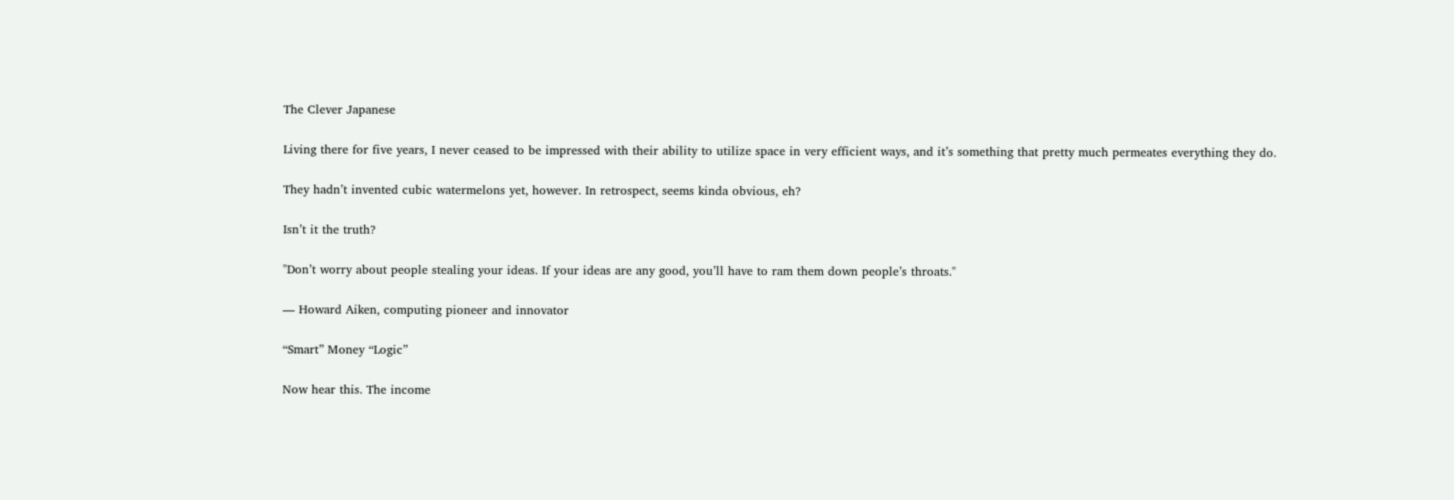The Clever Japanese

Living there for five years, I never ceased to be impressed with their ability to utilize space in very efficient ways, and it’s something that pretty much permeates everything they do.

They hadn’t invented cubic watermelons yet, however. In retrospect, seems kinda obvious, eh?

Isn’t it the truth?

"Don’t worry about people stealing your ideas. If your ideas are any good, you’ll have to ram them down people’s throats."

— Howard Aiken, computing pioneer and innovator

“Smart” Money “Logic”

Now hear this. The income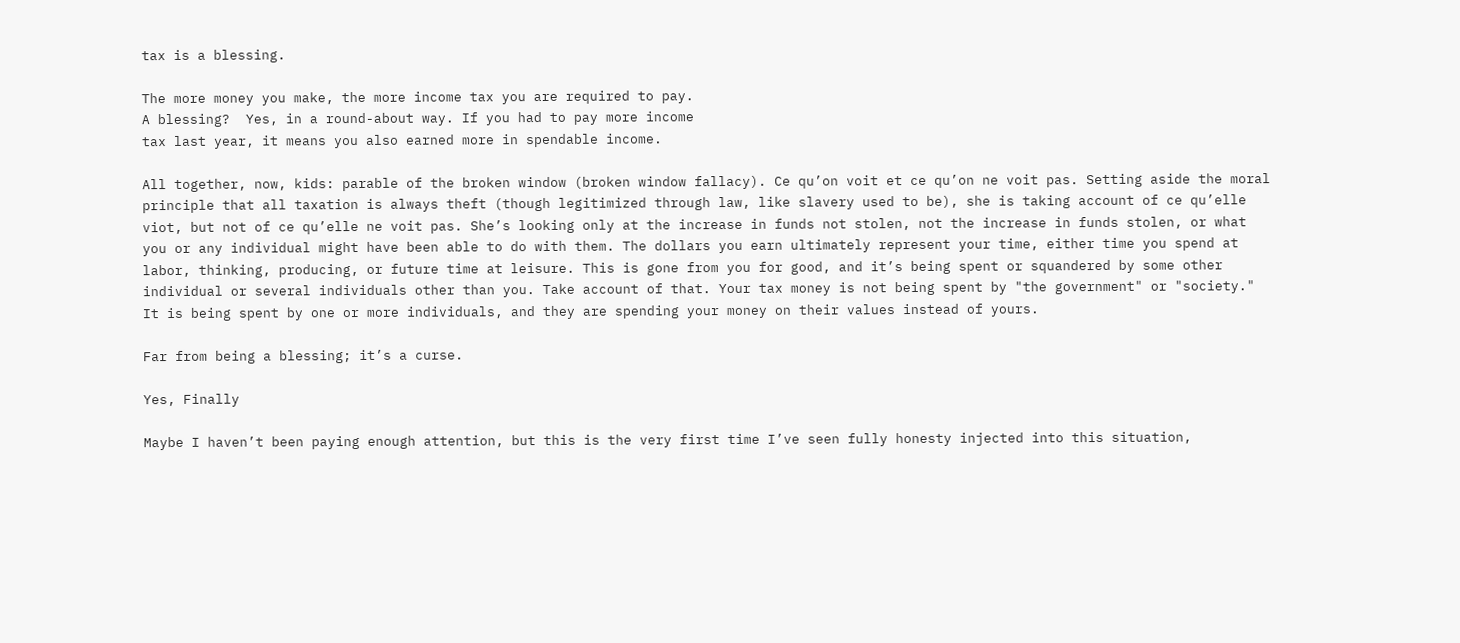tax is a blessing.

The more money you make, the more income tax you are required to pay.
A blessing?  Yes, in a round-about way. If you had to pay more income
tax last year, it means you also earned more in spendable income.

All together, now, kids: parable of the broken window (broken window fallacy). Ce qu’on voit et ce qu’on ne voit pas. Setting aside the moral principle that all taxation is always theft (though legitimized through law, like slavery used to be), she is taking account of ce qu’elle viot, but not of ce qu’elle ne voit pas. She’s looking only at the increase in funds not stolen, not the increase in funds stolen, or what you or any individual might have been able to do with them. The dollars you earn ultimately represent your time, either time you spend at labor, thinking, producing, or future time at leisure. This is gone from you for good, and it’s being spent or squandered by some other individual or several individuals other than you. Take account of that. Your tax money is not being spent by "the government" or "society." It is being spent by one or more individuals, and they are spending your money on their values instead of yours.

Far from being a blessing; it’s a curse.

Yes, Finally

Maybe I haven’t been paying enough attention, but this is the very first time I’ve seen fully honesty injected into this situation,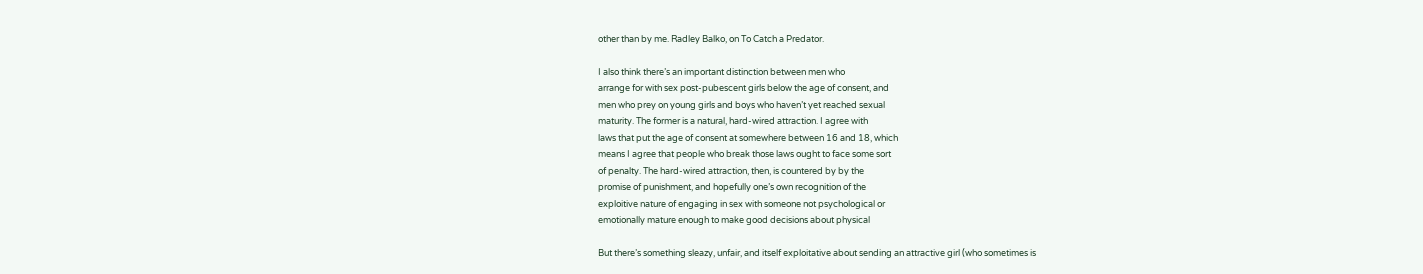other than by me. Radley Balko, on To Catch a Predator.

I also think there’s an important distinction between men who
arrange for with sex post-pubescent girls below the age of consent, and
men who prey on young girls and boys who haven’t yet reached sexual
maturity. The former is a natural, hard-wired attraction. I agree with
laws that put the age of consent at somewhere between 16 and 18, which
means I agree that people who break those laws ought to face some sort
of penalty. The hard-wired attraction, then, is countered by by the
promise of punishment, and hopefully one’s own recognition of the
exploitive nature of engaging in sex with someone not psychological or
emotionally mature enough to make good decisions about physical

But there’s something sleazy, unfair, and itself exploitative about sending an attractive girl (who sometimes is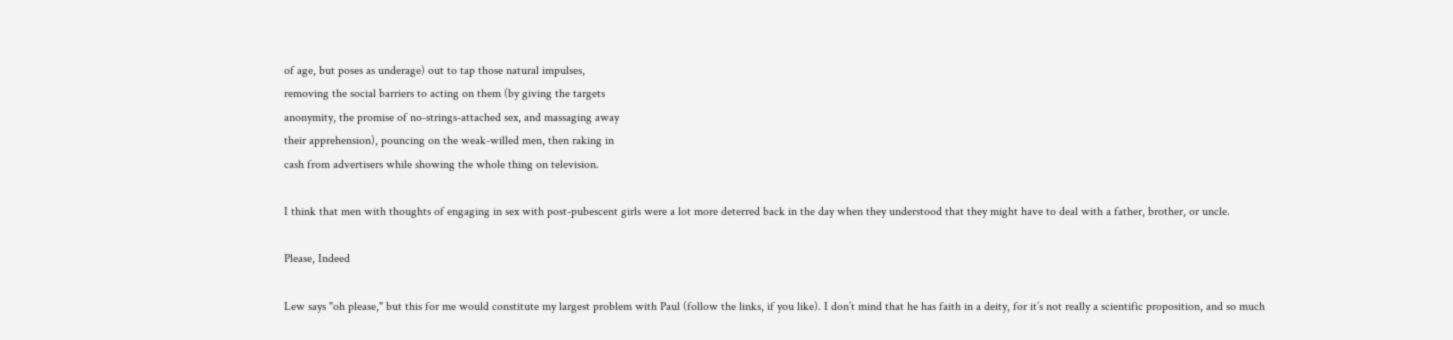of age, but poses as underage) out to tap those natural impulses,
removing the social barriers to acting on them (by giving the targets
anonymity, the promise of no-strings-attached sex, and massaging away
their apprehension), pouncing on the weak-willed men, then raking in
cash from advertisers while showing the whole thing on television.

I think that men with thoughts of engaging in sex with post-pubescent girls were a lot more deterred back in the day when they understood that they might have to deal with a father, brother, or uncle.

Please, Indeed

Lew says "oh please," but this for me would constitute my largest problem with Paul (follow the links, if you like). I don’t mind that he has faith in a deity, for it’s not really a scientific proposition, and so much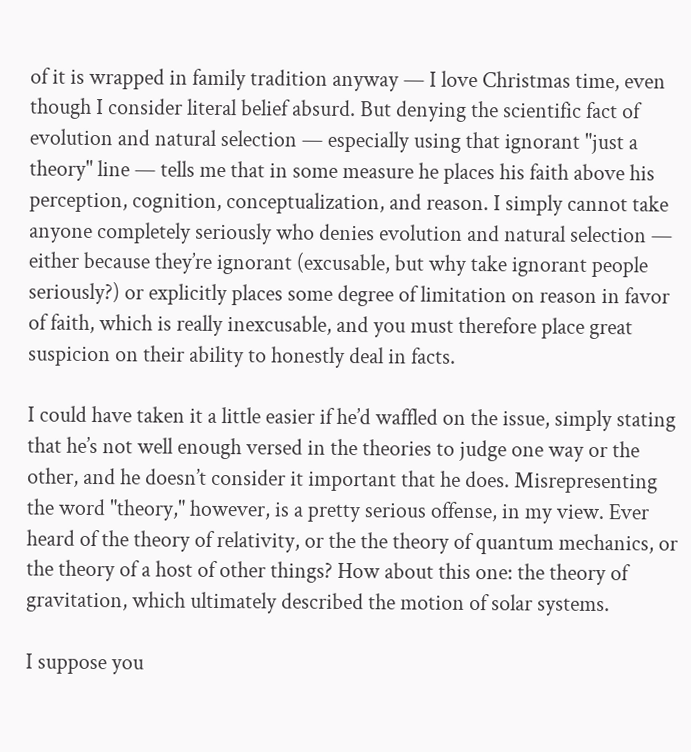of it is wrapped in family tradition anyway — I love Christmas time, even though I consider literal belief absurd. But denying the scientific fact of evolution and natural selection — especially using that ignorant "just a theory" line — tells me that in some measure he places his faith above his perception, cognition, conceptualization, and reason. I simply cannot take anyone completely seriously who denies evolution and natural selection — either because they’re ignorant (excusable, but why take ignorant people seriously?) or explicitly places some degree of limitation on reason in favor of faith, which is really inexcusable, and you must therefore place great suspicion on their ability to honestly deal in facts.

I could have taken it a little easier if he’d waffled on the issue, simply stating that he’s not well enough versed in the theories to judge one way or the other, and he doesn’t consider it important that he does. Misrepresenting the word "theory," however, is a pretty serious offense, in my view. Ever heard of the theory of relativity, or the the theory of quantum mechanics, or the theory of a host of other things? How about this one: the theory of gravitation, which ultimately described the motion of solar systems.

I suppose you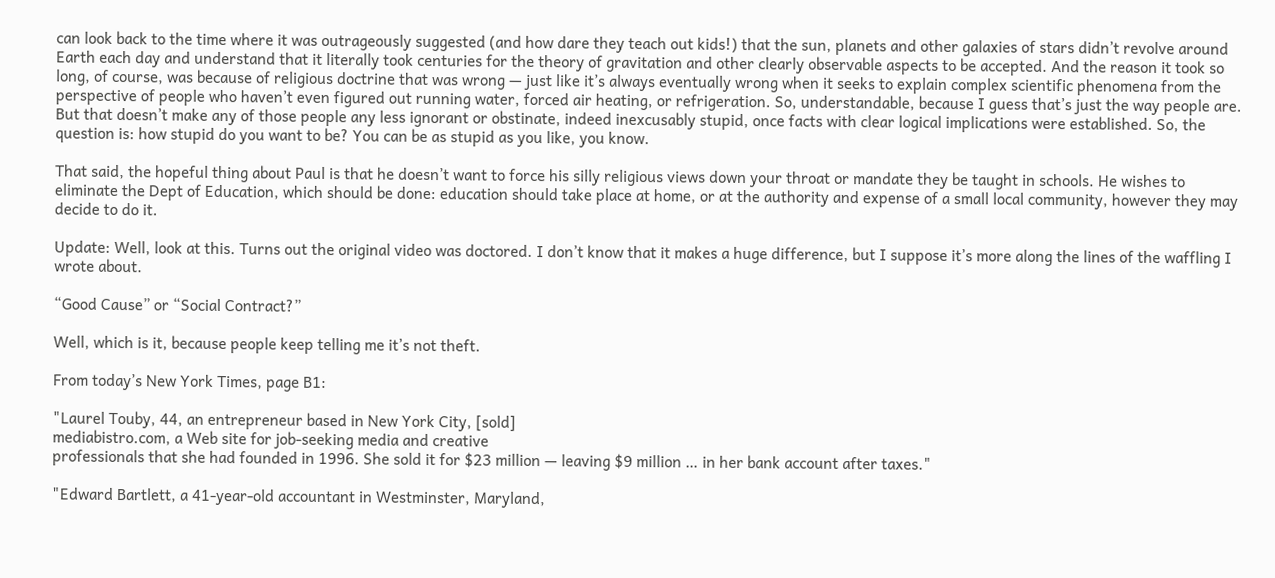can look back to the time where it was outrageously suggested (and how dare they teach out kids!) that the sun, planets and other galaxies of stars didn’t revolve around Earth each day and understand that it literally took centuries for the theory of gravitation and other clearly observable aspects to be accepted. And the reason it took so long, of course, was because of religious doctrine that was wrong — just like it’s always eventually wrong when it seeks to explain complex scientific phenomena from the perspective of people who haven’t even figured out running water, forced air heating, or refrigeration. So, understandable, because I guess that’s just the way people are. But that doesn’t make any of those people any less ignorant or obstinate, indeed inexcusably stupid, once facts with clear logical implications were established. So, the question is: how stupid do you want to be? You can be as stupid as you like, you know.

That said, the hopeful thing about Paul is that he doesn’t want to force his silly religious views down your throat or mandate they be taught in schools. He wishes to eliminate the Dept of Education, which should be done: education should take place at home, or at the authority and expense of a small local community, however they may decide to do it.

Update: Well, look at this. Turns out the original video was doctored. I don’t know that it makes a huge difference, but I suppose it’s more along the lines of the waffling I wrote about.

“Good Cause” or “Social Contract?”

Well, which is it, because people keep telling me it’s not theft.

From today’s New York Times, page B1:

"Laurel Touby, 44, an entrepreneur based in New York City, [sold]
mediabistro.com, a Web site for job-seeking media and creative
professionals that she had founded in 1996. She sold it for $23 million — leaving $9 million … in her bank account after taxes."

"Edward Bartlett, a 41-year-old accountant in Westminster, Maryland,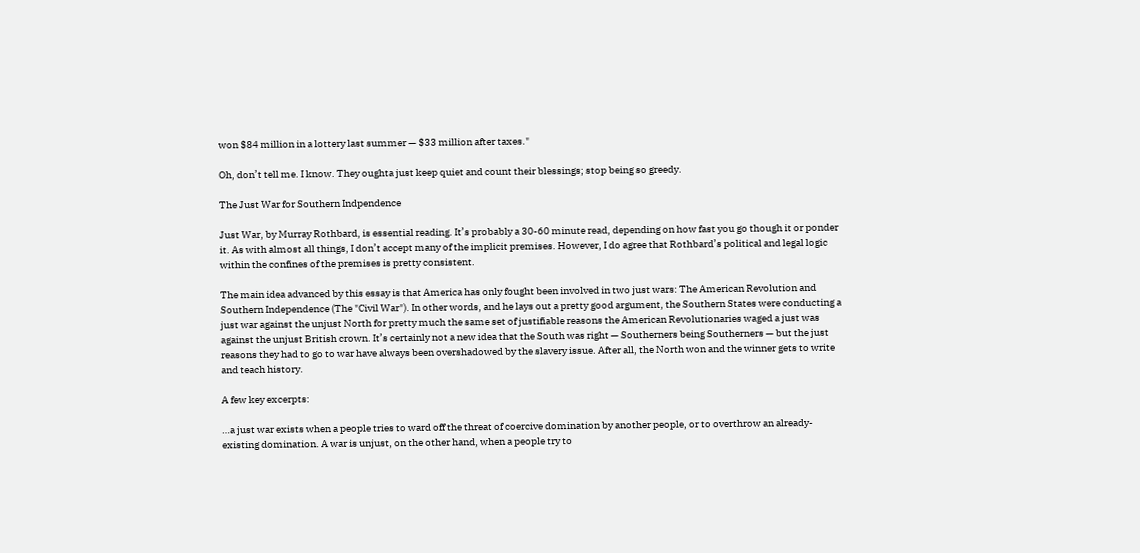won $84 million in a lottery last summer — $33 million after taxes."

Oh, don’t tell me. I know. They oughta just keep quiet and count their blessings; stop being so greedy.

The Just War for Southern Indpendence

Just War, by Murray Rothbard, is essential reading. It’s probably a 30-60 minute read, depending on how fast you go though it or ponder it. As with almost all things, I don’t accept many of the implicit premises. However, I do agree that Rothbard’s political and legal logic within the confines of the premises is pretty consistent.

The main idea advanced by this essay is that America has only fought been involved in two just wars: The American Revolution and Southern Independence (The "Civil War"). In other words, and he lays out a pretty good argument, the Southern States were conducting a just war against the unjust North for pretty much the same set of justifiable reasons the American Revolutionaries waged a just was against the unjust British crown. It’s certainly not a new idea that the South was right — Southerners being Southerners — but the just reasons they had to go to war have always been overshadowed by the slavery issue. After all, the North won and the winner gets to write and teach history.

A few key excerpts:

…a just war exists when a people tries to ward off the threat of coercive domination by another people, or to overthrow an already-existing domination. A war is unjust, on the other hand, when a people try to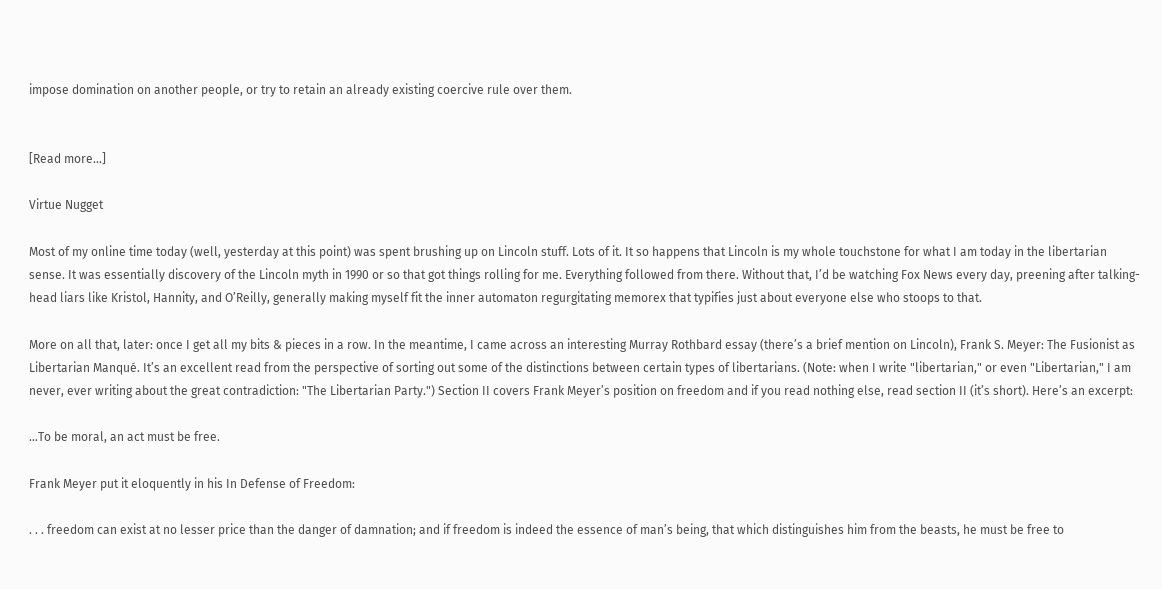impose domination on another people, or try to retain an already existing coercive rule over them.


[Read more…]

Virtue Nugget

Most of my online time today (well, yesterday at this point) was spent brushing up on Lincoln stuff. Lots of it. It so happens that Lincoln is my whole touchstone for what I am today in the libertarian sense. It was essentially discovery of the Lincoln myth in 1990 or so that got things rolling for me. Everything followed from there. Without that, I’d be watching Fox News every day, preening after talking-head liars like Kristol, Hannity, and O’Reilly, generally making myself fit the inner automaton regurgitating memorex that typifies just about everyone else who stoops to that.

More on all that, later: once I get all my bits & pieces in a row. In the meantime, I came across an interesting Murray Rothbard essay (there’s a brief mention on Lincoln), Frank S. Meyer: The Fusionist as Libertarian Manqué. It’s an excellent read from the perspective of sorting out some of the distinctions between certain types of libertarians. (Note: when I write "libertarian," or even "Libertarian," I am never, ever writing about the great contradiction: "The Libertarian Party.") Section II covers Frank Meyer’s position on freedom and if you read nothing else, read section II (it’s short). Here’s an excerpt:

…To be moral, an act must be free.

Frank Meyer put it eloquently in his In Defense of Freedom:

. . . freedom can exist at no lesser price than the danger of damnation; and if freedom is indeed the essence of man’s being, that which distinguishes him from the beasts, he must be free to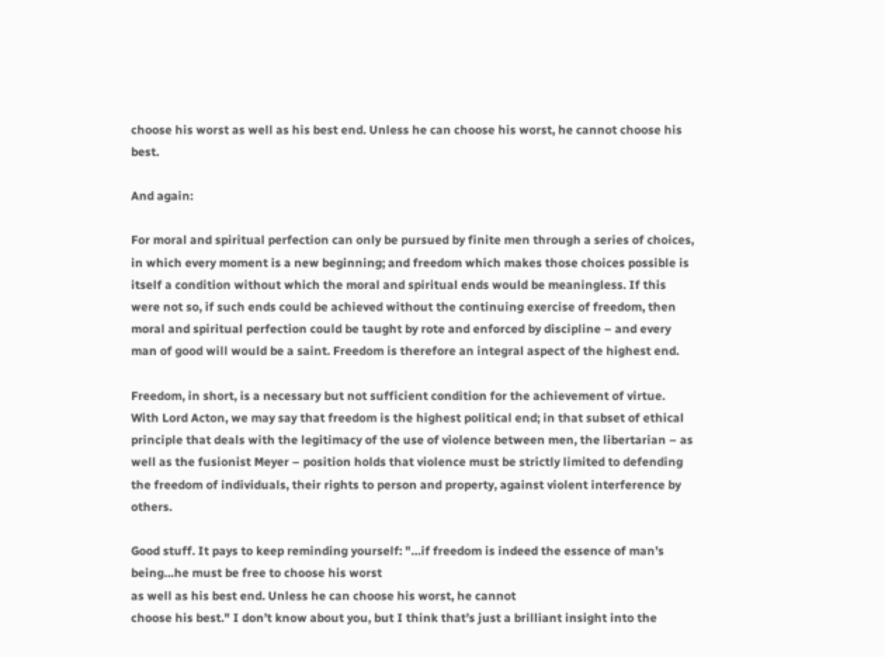choose his worst as well as his best end. Unless he can choose his worst, he cannot choose his best.

And again:

For moral and spiritual perfection can only be pursued by finite men through a series of choices, in which every moment is a new beginning; and freedom which makes those choices possible is itself a condition without which the moral and spiritual ends would be meaningless. If this were not so, if such ends could be achieved without the continuing exercise of freedom, then moral and spiritual perfection could be taught by rote and enforced by discipline – and every man of good will would be a saint. Freedom is therefore an integral aspect of the highest end.

Freedom, in short, is a necessary but not sufficient condition for the achievement of virtue. With Lord Acton, we may say that freedom is the highest political end; in that subset of ethical principle that deals with the legitimacy of the use of violence between men, the libertarian – as well as the fusionist Meyer – position holds that violence must be strictly limited to defending the freedom of individuals, their rights to person and property, against violent interference by others.

Good stuff. It pays to keep reminding yourself: "…if freedom is indeed the essence of man’s being…he must be free to choose his worst
as well as his best end. Unless he can choose his worst, he cannot
choose his best." I don’t know about you, but I think that’s just a brilliant insight into the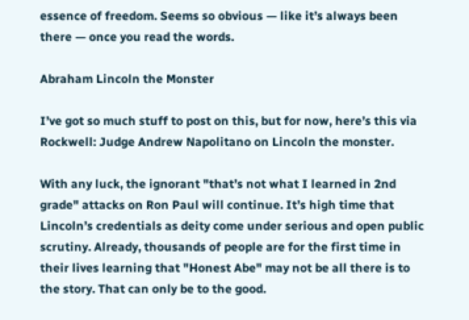essence of freedom. Seems so obvious — like it’s always been there — once you read the words.

Abraham Lincoln the Monster

I’ve got so much stuff to post on this, but for now, here’s this via Rockwell: Judge Andrew Napolitano on Lincoln the monster.

With any luck, the ignorant "that’s not what I learned in 2nd grade" attacks on Ron Paul will continue. It’s high time that Lincoln’s credentials as deity come under serious and open public scrutiny. Already, thousands of people are for the first time in their lives learning that "Honest Abe" may not be all there is to the story. That can only be to the good.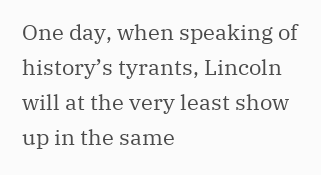One day, when speaking of history’s tyrants, Lincoln will at the very least show up in the same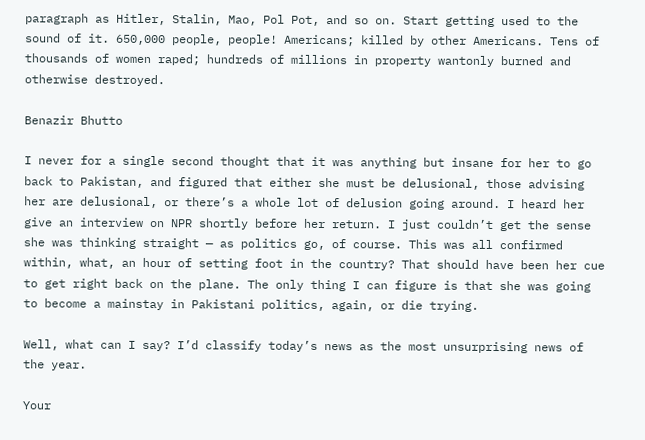paragraph as Hitler, Stalin, Mao, Pol Pot, and so on. Start getting used to the sound of it. 650,000 people, people! Americans; killed by other Americans. Tens of thousands of women raped; hundreds of millions in property wantonly burned and otherwise destroyed.

Benazir Bhutto

I never for a single second thought that it was anything but insane for her to go back to Pakistan, and figured that either she must be delusional, those advising her are delusional, or there’s a whole lot of delusion going around. I heard her give an interview on NPR shortly before her return. I just couldn’t get the sense she was thinking straight — as politics go, of course. This was all confirmed within, what, an hour of setting foot in the country? That should have been her cue to get right back on the plane. The only thing I can figure is that she was going to become a mainstay in Pakistani politics, again, or die trying.

Well, what can I say? I’d classify today’s news as the most unsurprising news of the year.

Your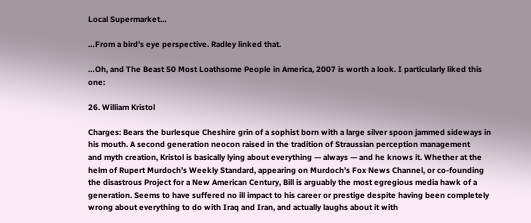Local Supermarket…

…From a bird’s eye perspective. Radley linked that.

…Oh, and The Beast 50 Most Loathsome People in America, 2007 is worth a look. I particularly liked this one:

26. William Kristol

Charges: Bears the burlesque Cheshire grin of a sophist born with a large silver spoon jammed sideways in his mouth. A second generation neocon raised in the tradition of Straussian perception management
and myth creation, Kristol is basically lying about everything — always — and he knows it. Whether at the helm of Rupert Murdoch’s Weekly Standard, appearing on Murdoch’s Fox News Channel, or co-founding the disastrous Project for a New American Century, Bill is arguably the most egregious media hawk of a generation. Seems to have suffered no ill impact to his career or prestige despite having been completely wrong about everything to do with Iraq and Iran, and actually laughs about it with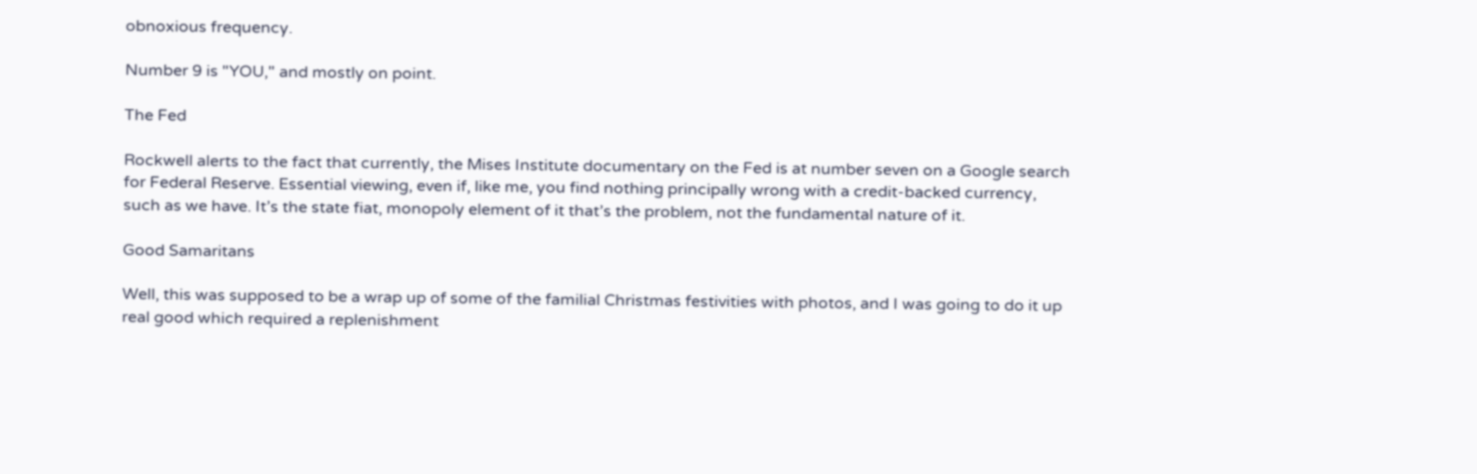obnoxious frequency.

Number 9 is "YOU," and mostly on point.

The Fed

Rockwell alerts to the fact that currently, the Mises Institute documentary on the Fed is at number seven on a Google search for Federal Reserve. Essential viewing, even if, like me, you find nothing principally wrong with a credit-backed currency, such as we have. It’s the state fiat, monopoly element of it that’s the problem, not the fundamental nature of it.

Good Samaritans

Well, this was supposed to be a wrap up of some of the familial Christmas festivities with photos, and I was going to do it up real good which required a replenishment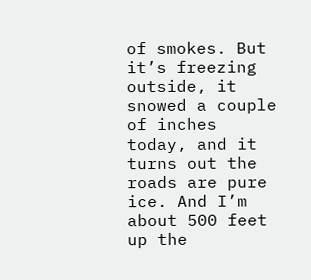of smokes. But it’s freezing outside, it snowed a couple of inches today, and it turns out the roads are pure ice. And I’m about 500 feet up the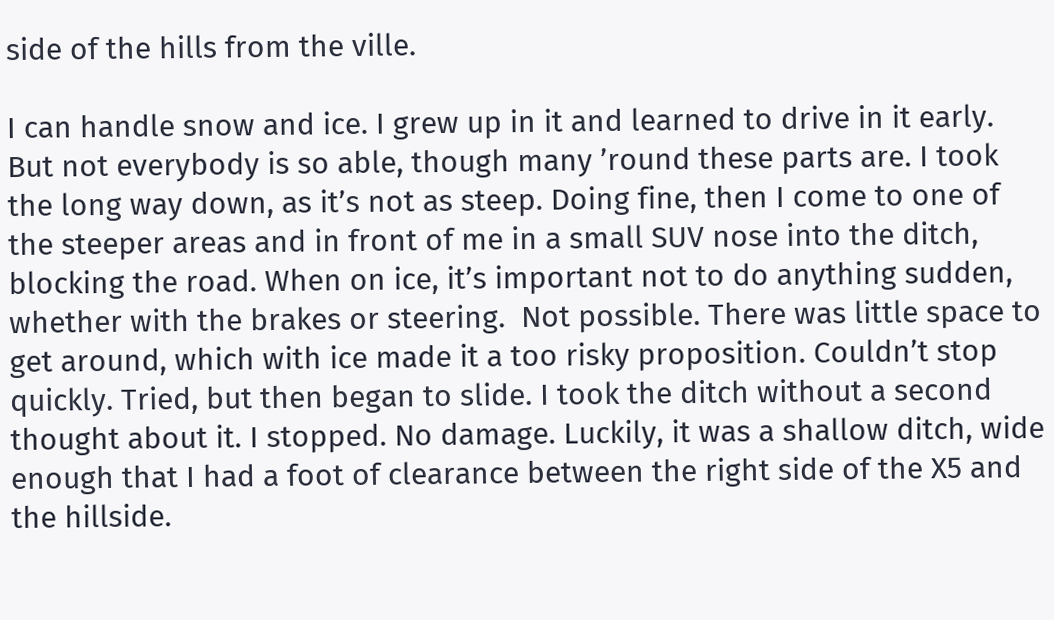side of the hills from the ville.

I can handle snow and ice. I grew up in it and learned to drive in it early. But not everybody is so able, though many ’round these parts are. I took the long way down, as it’s not as steep. Doing fine, then I come to one of the steeper areas and in front of me in a small SUV nose into the ditch, blocking the road. When on ice, it’s important not to do anything sudden, whether with the brakes or steering.  Not possible. There was little space to get around, which with ice made it a too risky proposition. Couldn’t stop quickly. Tried, but then began to slide. I took the ditch without a second thought about it. I stopped. No damage. Luckily, it was a shallow ditch, wide enough that I had a foot of clearance between the right side of the X5 and the hillside.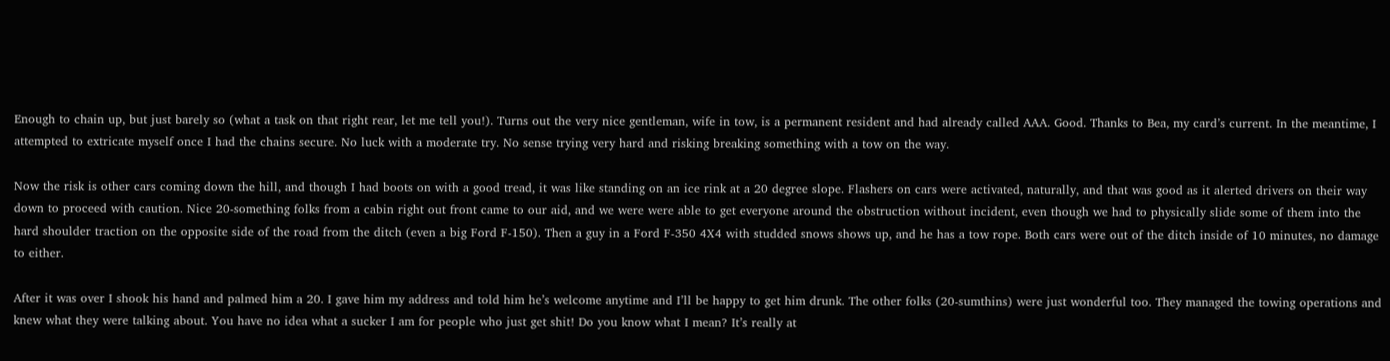Enough to chain up, but just barely so (what a task on that right rear, let me tell you!). Turns out the very nice gentleman, wife in tow, is a permanent resident and had already called AAA. Good. Thanks to Bea, my card’s current. In the meantime, I attempted to extricate myself once I had the chains secure. No luck with a moderate try. No sense trying very hard and risking breaking something with a tow on the way.

Now the risk is other cars coming down the hill, and though I had boots on with a good tread, it was like standing on an ice rink at a 20 degree slope. Flashers on cars were activated, naturally, and that was good as it alerted drivers on their way down to proceed with caution. Nice 20-something folks from a cabin right out front came to our aid, and we were were able to get everyone around the obstruction without incident, even though we had to physically slide some of them into the hard shoulder traction on the opposite side of the road from the ditch (even a big Ford F-150). Then a guy in a Ford F-350 4X4 with studded snows shows up, and he has a tow rope. Both cars were out of the ditch inside of 10 minutes, no damage to either.

After it was over I shook his hand and palmed him a 20. I gave him my address and told him he’s welcome anytime and I’ll be happy to get him drunk. The other folks (20-sumthins) were just wonderful too. They managed the towing operations and knew what they were talking about. You have no idea what a sucker I am for people who just get shit! Do you know what I mean? It’s really at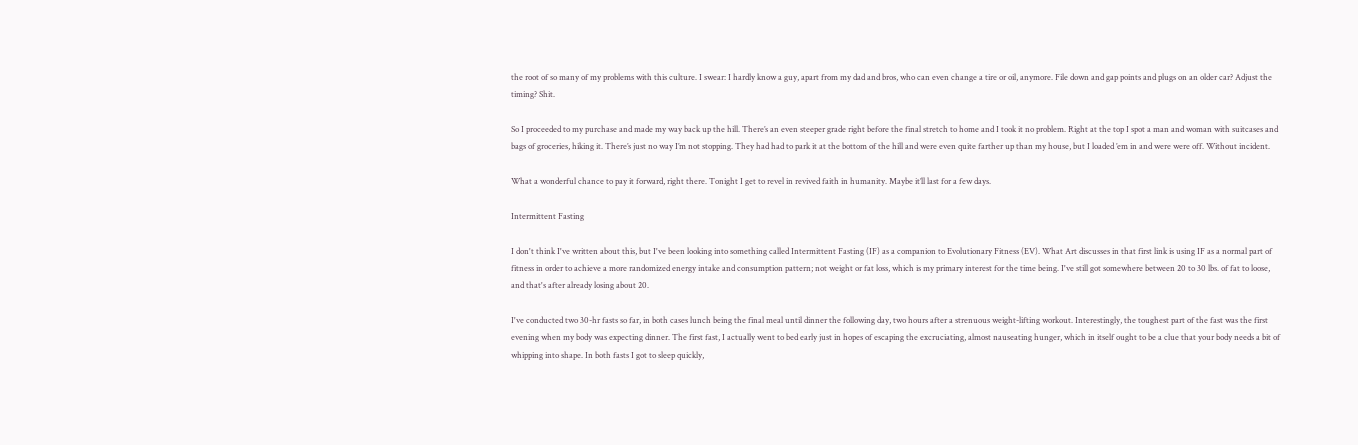the root of so many of my problems with this culture. I swear: I hardly know a guy, apart from my dad and bros, who can even change a tire or oil, anymore. File down and gap points and plugs on an older car? Adjust the timing? Shit.

So I proceeded to my purchase and made my way back up the hill. There’s an even steeper grade right before the final stretch to home and I took it no problem. Right at the top I spot a man and woman with suitcases and bags of groceries, hiking it. There’s just no way I’m not stopping. They had had to park it at the bottom of the hill and were even quite farther up than my house, but I loaded ’em in and were were off. Without incident.

What a wonderful chance to pay it forward, right there. Tonight I get to revel in revived faith in humanity. Maybe it’ll last for a few days.

Intermittent Fasting

I don't think I've written about this, but I've been looking into something called Intermittent Fasting (IF) as a companion to Evolutionary Fitness (EV). What Art discusses in that first link is using IF as a normal part of fitness in order to achieve a more randomized energy intake and consumption pattern; not weight or fat loss, which is my primary interest for the time being. I've still got somewhere between 20 to 30 lbs. of fat to loose, and that's after already losing about 20.

I've conducted two 30-hr fasts so far, in both cases lunch being the final meal until dinner the following day, two hours after a strenuous weight-lifting workout. Interestingly, the toughest part of the fast was the first evening when my body was expecting dinner. The first fast, I actually went to bed early just in hopes of escaping the excruciating, almost nauseating hunger, which in itself ought to be a clue that your body needs a bit of whipping into shape. In both fasts I got to sleep quickly,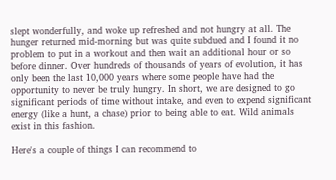slept wonderfully, and woke up refreshed and not hungry at all. The hunger returned mid-morning but was quite subdued and I found it no problem to put in a workout and then wait an additional hour or so before dinner. Over hundreds of thousands of years of evolution, it has only been the last 10,000 years where some people have had the opportunity to never be truly hungry. In short, we are designed to go significant periods of time without intake, and even to expend significant energy (like a hunt, a chase) prior to being able to eat. Wild animals exist in this fashion.

Here's a couple of things I can recommend to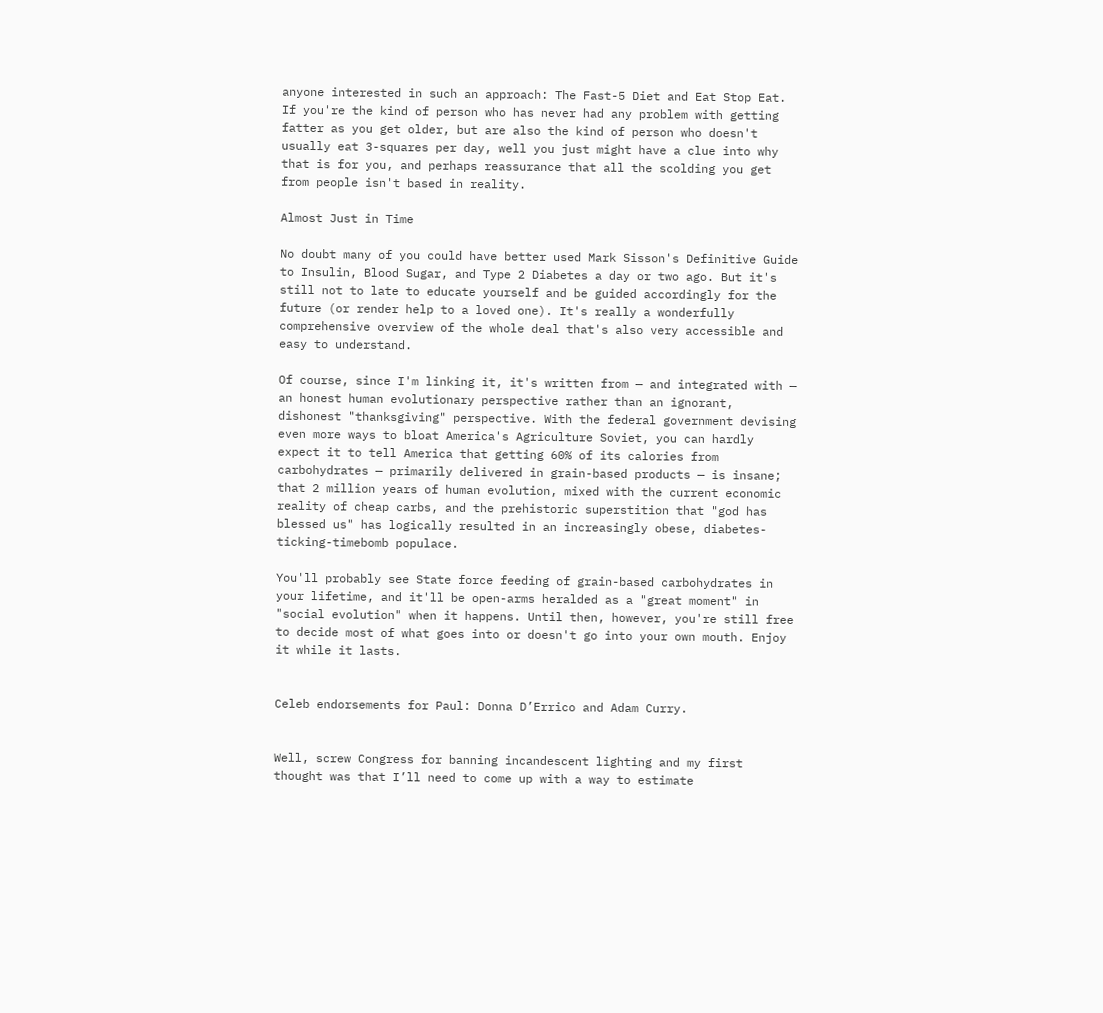anyone interested in such an approach: The Fast-5 Diet and Eat Stop Eat. If you're the kind of person who has never had any problem with getting fatter as you get older, but are also the kind of person who doesn't usually eat 3-squares per day, well you just might have a clue into why that is for you, and perhaps reassurance that all the scolding you get from people isn't based in reality.

Almost Just in Time

No doubt many of you could have better used Mark Sisson's Definitive Guide to Insulin, Blood Sugar, and Type 2 Diabetes a day or two ago. But it's still not to late to educate yourself and be guided accordingly for the future (or render help to a loved one). It's really a wonderfully comprehensive overview of the whole deal that's also very accessible and easy to understand.

Of course, since I'm linking it, it's written from — and integrated with — an honest human evolutionary perspective rather than an ignorant, dishonest "thanksgiving" perspective. With the federal government devising even more ways to bloat America's Agriculture Soviet, you can hardly expect it to tell America that getting 60% of its calories from carbohydrates — primarily delivered in grain-based products — is insane; that 2 million years of human evolution, mixed with the current economic reality of cheap carbs, and the prehistoric superstition that "god has blessed us" has logically resulted in an increasingly obese, diabetes-ticking-timebomb populace.

You'll probably see State force feeding of grain-based carbohydrates in your lifetime, and it'll be open-arms heralded as a "great moment" in "social evolution" when it happens. Until then, however, you're still free to decide most of what goes into or doesn't go into your own mouth. Enjoy it while it lasts.


Celeb endorsements for Paul: Donna D’Errico and Adam Curry.


Well, screw Congress for banning incandescent lighting and my first thought was that I’ll need to come up with a way to estimate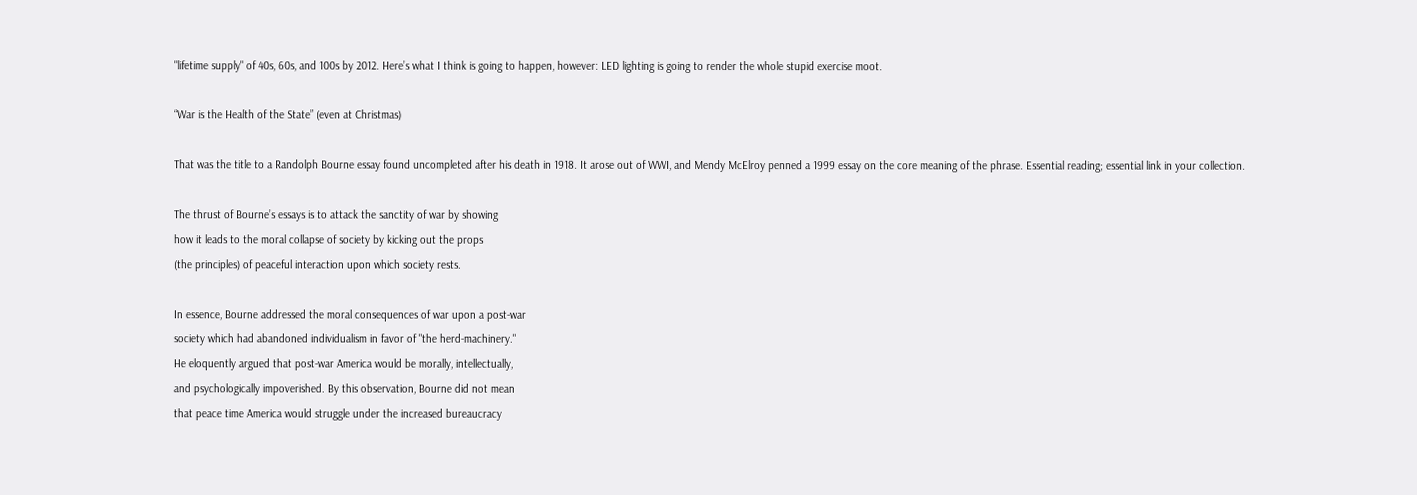"lifetime supply" of 40s, 60s, and 100s by 2012. Here’s what I think is going to happen, however: LED lighting is going to render the whole stupid exercise moot.

“War is the Health of the State” (even at Christmas)

That was the title to a Randolph Bourne essay found uncompleted after his death in 1918. It arose out of WWI, and Mendy McElroy penned a 1999 essay on the core meaning of the phrase. Essential reading; essential link in your collection.

The thrust of Bourne’s essays is to attack the sanctity of war by showing
how it leads to the moral collapse of society by kicking out the props
(the principles) of peaceful interaction upon which society rests.

In essence, Bourne addressed the moral consequences of war upon a post-war
society which had abandoned individualism in favor of "the herd-machinery."
He eloquently argued that post-war America would be morally, intellectually,
and psychologically impoverished. By this observation, Bourne did not mean
that peace time America would struggle under the increased bureaucracy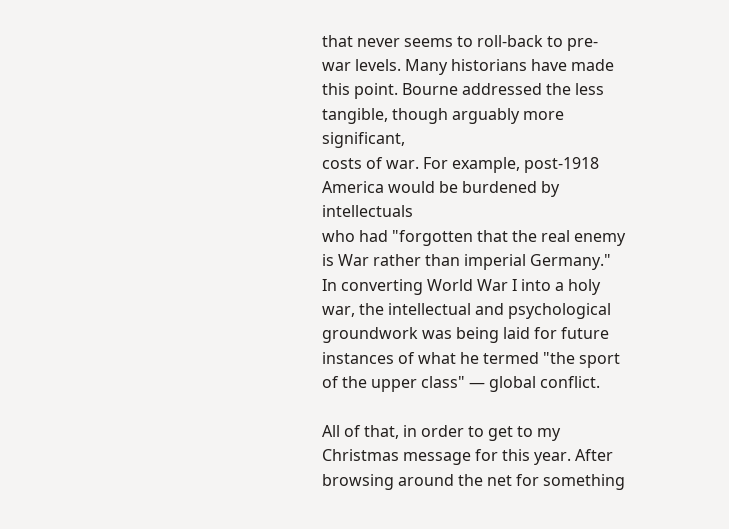that never seems to roll-back to pre-war levels. Many historians have made
this point. Bourne addressed the less tangible, though arguably more significant,
costs of war. For example, post-1918 America would be burdened by intellectuals
who had "forgotten that the real enemy is War rather than imperial Germany."
In converting World War I into a holy war, the intellectual and psychological
groundwork was being laid for future instances of what he termed "the sport
of the upper class" — global conflict.

All of that, in order to get to my Christmas message for this year. After browsing around the net for something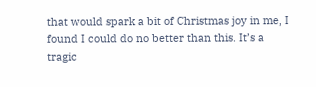that would spark a bit of Christmas joy in me, I found I could do no better than this. It’s a tragic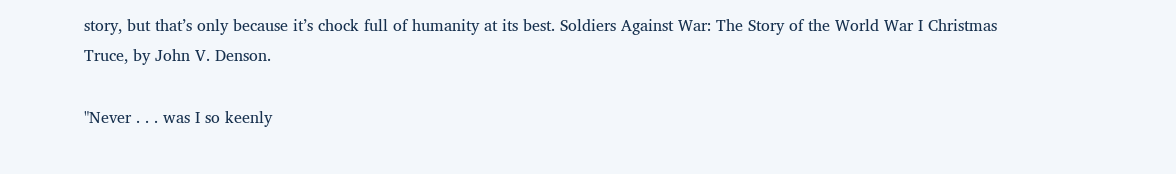story, but that’s only because it’s chock full of humanity at its best. Soldiers Against War: The Story of the World War I Christmas Truce, by John V. Denson.

"Never . . . was I so keenly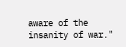aware of the insanity of war."